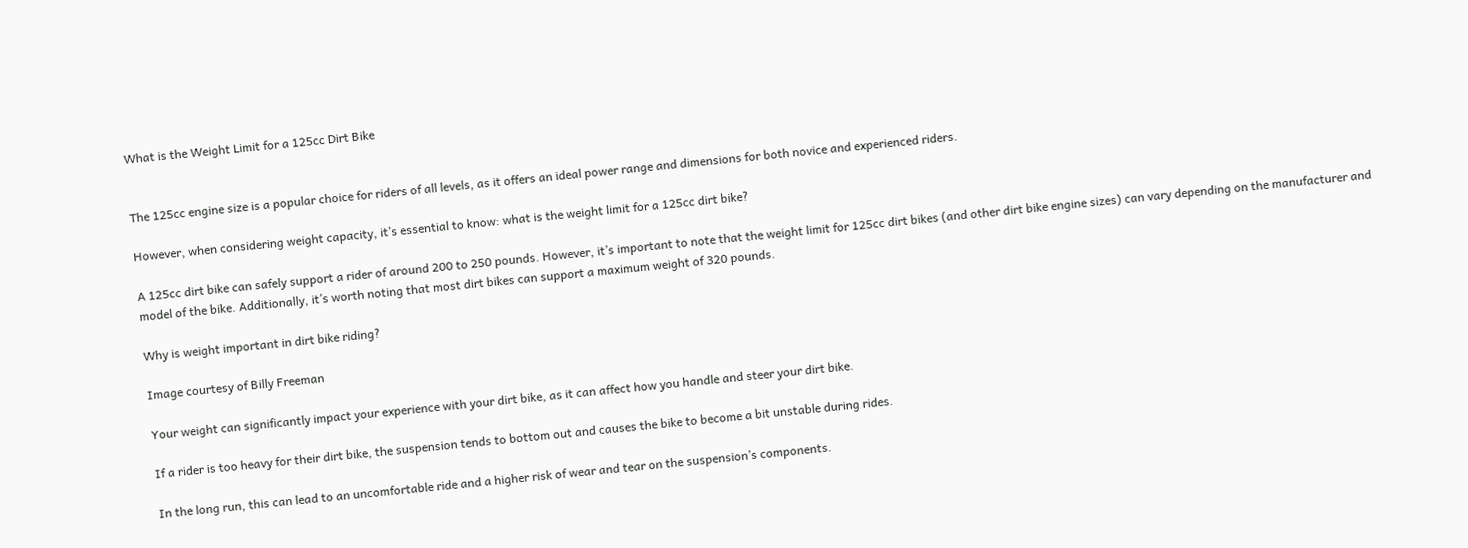What is the Weight Limit for a 125cc Dirt Bike


The 125cc engine size is a popular choice for riders of all levels, as it offers an ideal power range and dimensions for both novice and experienced riders.

However, when considering weight capacity, it’s essential to know: what is the weight limit for a 125cc dirt bike?

A 125cc dirt bike can safely support a rider of around 200 to 250 pounds. However, it’s important to note that the weight limit for 125cc dirt bikes (and other dirt bike engine sizes) can vary depending on the manufacturer and model of the bike. Additionally, it’s worth noting that most dirt bikes can support a maximum weight of 320 pounds.

Why is weight important in dirt bike riding?

Image courtesy of Billy Freeman

Your weight can significantly impact your experience with your dirt bike, as it can affect how you handle and steer your dirt bike.

If a rider is too heavy for their dirt bike, the suspension tends to bottom out and causes the bike to become a bit unstable during rides.

In the long run, this can lead to an uncomfortable ride and a higher risk of wear and tear on the suspension’s components.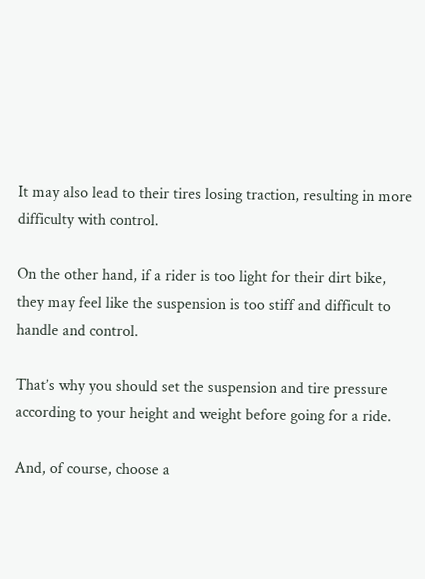It may also lead to their tires losing traction, resulting in more difficulty with control.

On the other hand, if a rider is too light for their dirt bike, they may feel like the suspension is too stiff and difficult to handle and control.

That’s why you should set the suspension and tire pressure according to your height and weight before going for a ride.

And, of course, choose a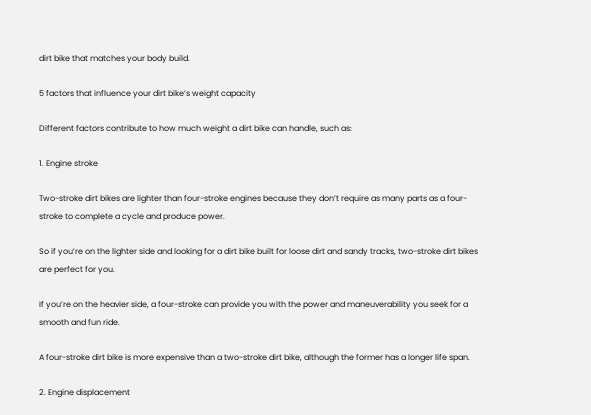dirt bike that matches your body build.

5 factors that influence your dirt bike’s weight capacity

Different factors contribute to how much weight a dirt bike can handle, such as:

1. Engine stroke

Two-stroke dirt bikes are lighter than four-stroke engines because they don’t require as many parts as a four-stroke to complete a cycle and produce power.

So if you’re on the lighter side and looking for a dirt bike built for loose dirt and sandy tracks, two-stroke dirt bikes are perfect for you.

If you’re on the heavier side, a four-stroke can provide you with the power and maneuverability you seek for a smooth and fun ride.

A four-stroke dirt bike is more expensive than a two-stroke dirt bike, although the former has a longer life span.

2. Engine displacement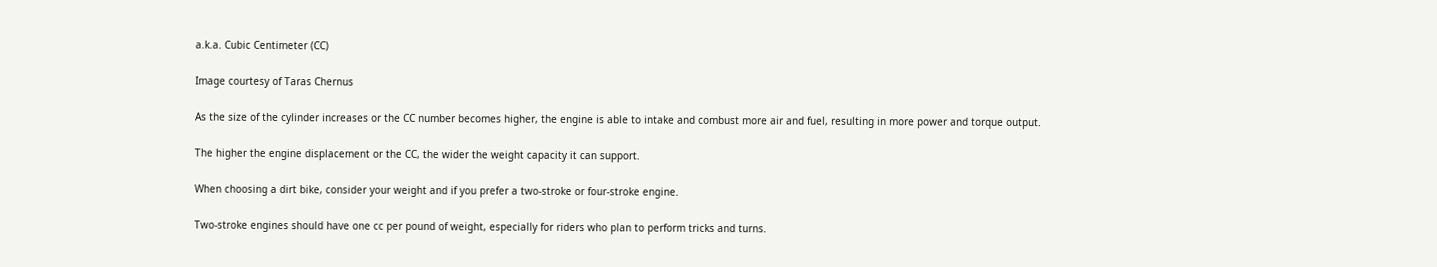a.k.a. Cubic Centimeter (CC)

Image courtesy of Taras Chernus

As the size of the cylinder increases or the CC number becomes higher, the engine is able to intake and combust more air and fuel, resulting in more power and torque output.

The higher the engine displacement or the CC, the wider the weight capacity it can support.

When choosing a dirt bike, consider your weight and if you prefer a two-stroke or four-stroke engine.

Two-stroke engines should have one cc per pound of weight, especially for riders who plan to perform tricks and turns.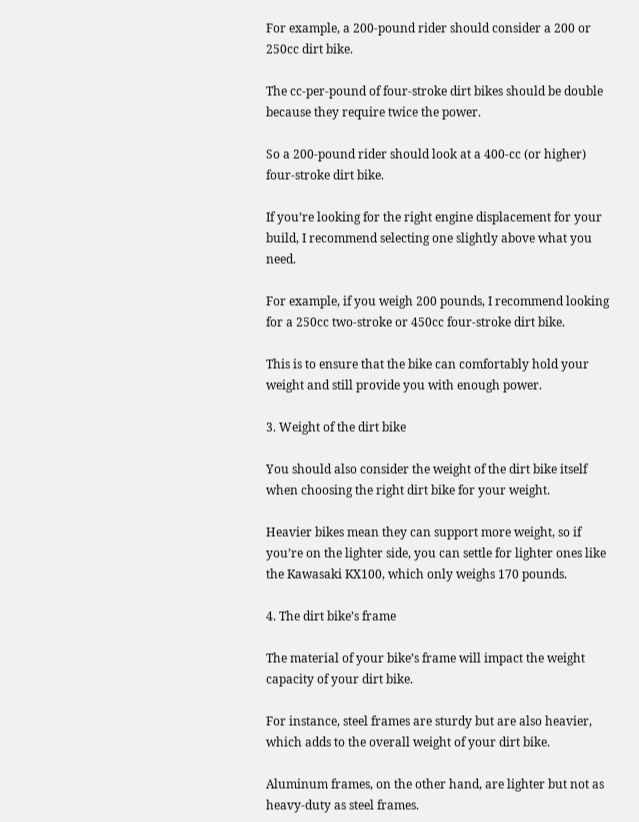For example, a 200-pound rider should consider a 200 or 250cc dirt bike.

The cc-per-pound of four-stroke dirt bikes should be double because they require twice the power.

So a 200-pound rider should look at a 400-cc (or higher) four-stroke dirt bike.

If you’re looking for the right engine displacement for your build, I recommend selecting one slightly above what you need.

For example, if you weigh 200 pounds, I recommend looking for a 250cc two-stroke or 450cc four-stroke dirt bike.

This is to ensure that the bike can comfortably hold your weight and still provide you with enough power.

3. Weight of the dirt bike

You should also consider the weight of the dirt bike itself when choosing the right dirt bike for your weight.

Heavier bikes mean they can support more weight, so if you’re on the lighter side, you can settle for lighter ones like the Kawasaki KX100, which only weighs 170 pounds.

4. The dirt bike’s frame

The material of your bike’s frame will impact the weight capacity of your dirt bike.

For instance, steel frames are sturdy but are also heavier, which adds to the overall weight of your dirt bike.

Aluminum frames, on the other hand, are lighter but not as heavy-duty as steel frames.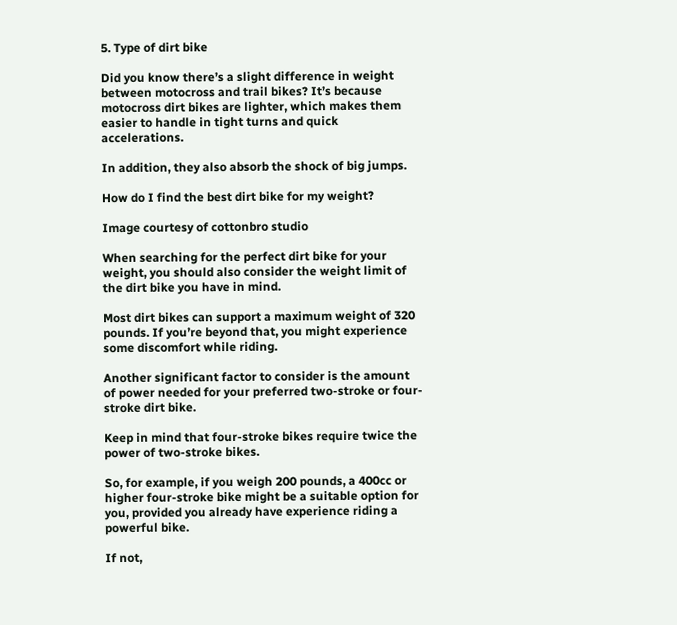5. Type of dirt bike

Did you know there’s a slight difference in weight between motocross and trail bikes? It’s because motocross dirt bikes are lighter, which makes them easier to handle in tight turns and quick accelerations.

In addition, they also absorb the shock of big jumps.

How do I find the best dirt bike for my weight?

Image courtesy of cottonbro studio

When searching for the perfect dirt bike for your weight, you should also consider the weight limit of the dirt bike you have in mind.

Most dirt bikes can support a maximum weight of 320 pounds. If you’re beyond that, you might experience some discomfort while riding.

Another significant factor to consider is the amount of power needed for your preferred two-stroke or four-stroke dirt bike.

Keep in mind that four-stroke bikes require twice the power of two-stroke bikes.

So, for example, if you weigh 200 pounds, a 400cc or higher four-stroke bike might be a suitable option for you, provided you already have experience riding a powerful bike.

If not,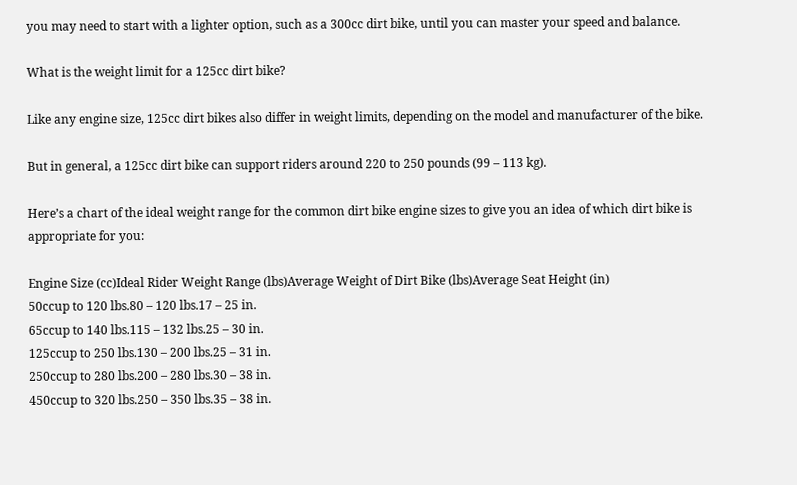you may need to start with a lighter option, such as a 300cc dirt bike, until you can master your speed and balance.

What is the weight limit for a 125cc dirt bike?

Like any engine size, 125cc dirt bikes also differ in weight limits, depending on the model and manufacturer of the bike.

But in general, a 125cc dirt bike can support riders around 220 to 250 pounds (99 – 113 kg).

Here’s a chart of the ideal weight range for the common dirt bike engine sizes to give you an idea of which dirt bike is appropriate for you:

Engine Size (cc)Ideal Rider Weight Range (lbs)Average Weight of Dirt Bike (lbs)Average Seat Height (in)
50ccup to 120 lbs.80 – 120 lbs.17 – 25 in.
65ccup to 140 lbs.115 – 132 lbs.25 – 30 in.
125ccup to 250 lbs.130 – 200 lbs.25 – 31 in.
250ccup to 280 lbs.200 – 280 lbs.30 – 38 in.
450ccup to 320 lbs.250 – 350 lbs.35 – 38 in.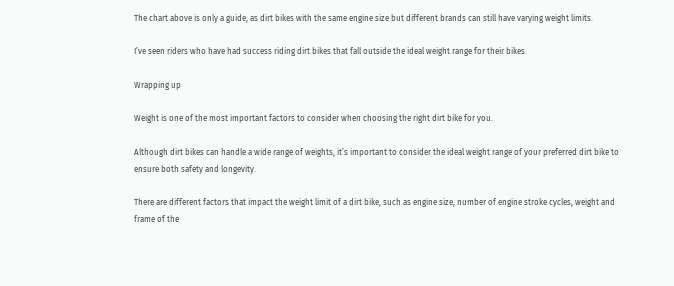The chart above is only a guide, as dirt bikes with the same engine size but different brands can still have varying weight limits.

I’ve seen riders who have had success riding dirt bikes that fall outside the ideal weight range for their bikes.

Wrapping up

Weight is one of the most important factors to consider when choosing the right dirt bike for you.

Although dirt bikes can handle a wide range of weights, it’s important to consider the ideal weight range of your preferred dirt bike to ensure both safety and longevity.

There are different factors that impact the weight limit of a dirt bike, such as engine size, number of engine stroke cycles, weight and frame of the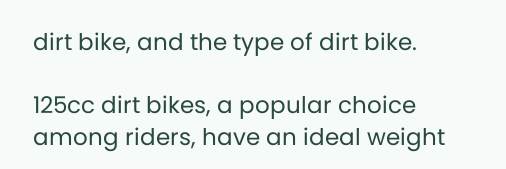dirt bike, and the type of dirt bike.

125cc dirt bikes, a popular choice among riders, have an ideal weight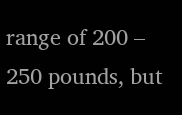range of 200 – 250 pounds, but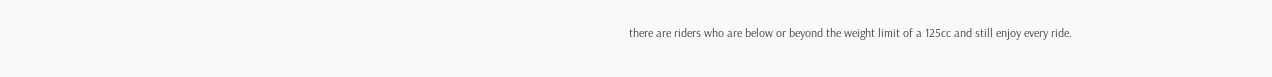there are riders who are below or beyond the weight limit of a 125cc and still enjoy every ride.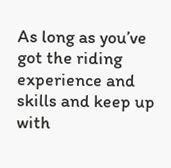As long as you’ve got the riding experience and skills and keep up with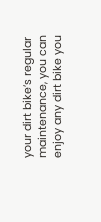your dirt bike’s regular maintenance, you can enjoy any dirt bike you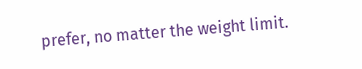prefer, no matter the weight limit.